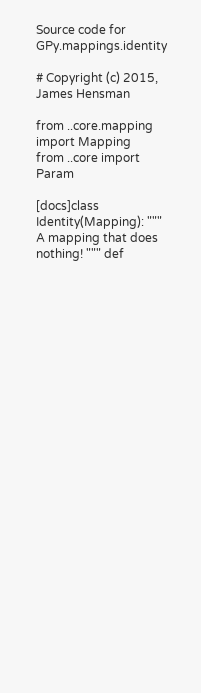Source code for GPy.mappings.identity

# Copyright (c) 2015, James Hensman

from ..core.mapping import Mapping
from ..core import Param

[docs]class Identity(Mapping): """ A mapping that does nothing! """ def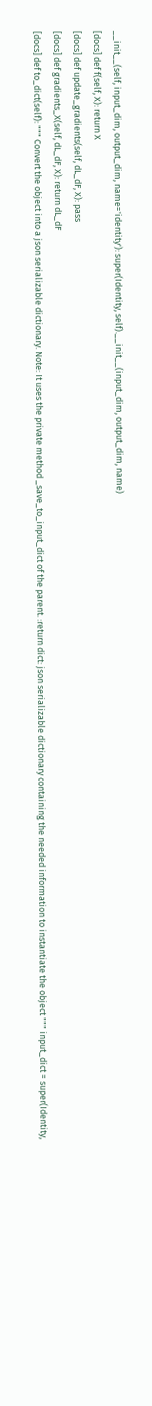__init__(self, input_dim, output_dim, name='identity'): super(Identity, self).__init__(input_dim, output_dim, name)
[docs] def f(self, X): return X
[docs] def update_gradients(self, dL_dF, X): pass
[docs] def gradients_X(self, dL_dF, X): return dL_dF
[docs] def to_dict(self): """ Convert the object into a json serializable dictionary. Note: It uses the private method _save_to_input_dict of the parent. :return dict: json serializable dictionary containing the needed information to instantiate the object """ input_dict = super(Identity,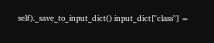self)._save_to_input_dict() input_dict["class"] =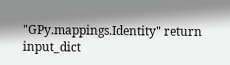"GPy.mappings.Identity" return input_dict